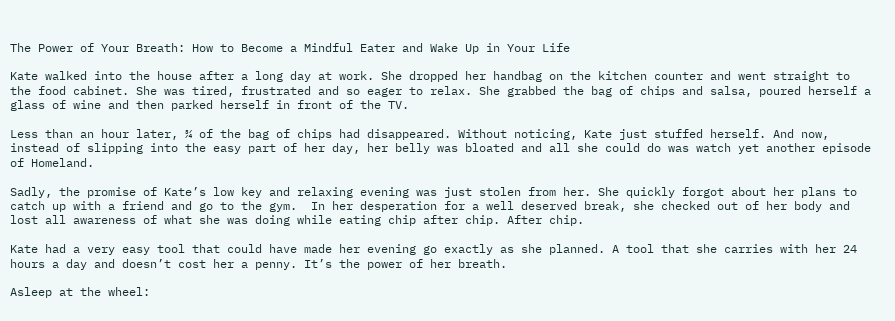The Power of Your Breath: How to Become a Mindful Eater and Wake Up in Your Life

Kate walked into the house after a long day at work. She dropped her handbag on the kitchen counter and went straight to the food cabinet. She was tired, frustrated and so eager to relax. She grabbed the bag of chips and salsa, poured herself a glass of wine and then parked herself in front of the TV.

Less than an hour later, ¾ of the bag of chips had disappeared. Without noticing, Kate just stuffed herself. And now, instead of slipping into the easy part of her day, her belly was bloated and all she could do was watch yet another episode of Homeland.

Sadly, the promise of Kate’s low key and relaxing evening was just stolen from her. She quickly forgot about her plans to catch up with a friend and go to the gym.  In her desperation for a well deserved break, she checked out of her body and lost all awareness of what she was doing while eating chip after chip. After chip.

Kate had a very easy tool that could have made her evening go exactly as she planned. A tool that she carries with her 24 hours a day and doesn’t cost her a penny. It’s the power of her breath.

Asleep at the wheel: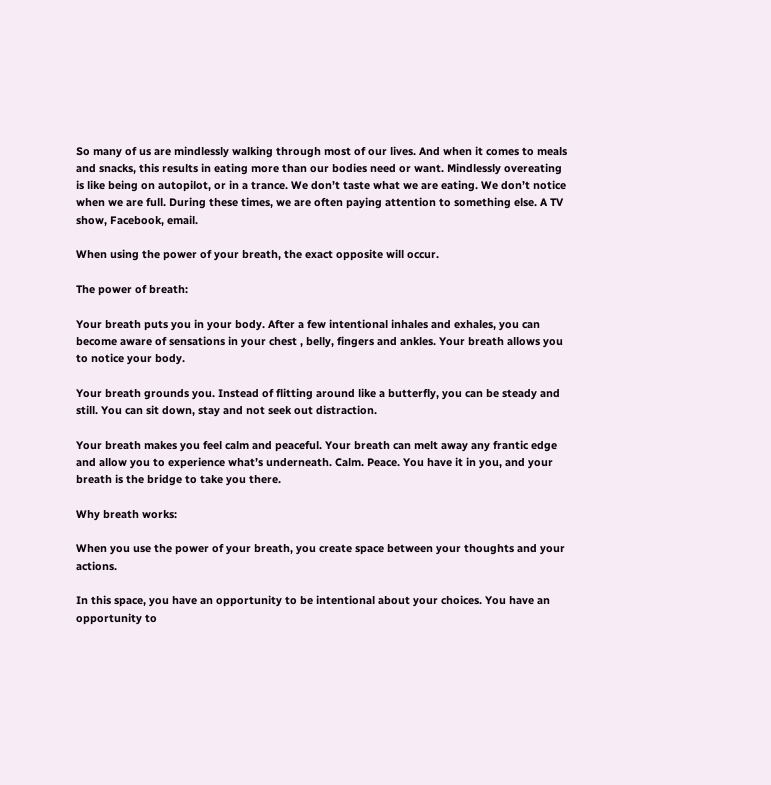So many of us are mindlessly walking through most of our lives. And when it comes to meals and snacks, this results in eating more than our bodies need or want. Mindlessly overeating is like being on autopilot, or in a trance. We don’t taste what we are eating. We don’t notice when we are full. During these times, we are often paying attention to something else. A TV show, Facebook, email.

When using the power of your breath, the exact opposite will occur.

The power of breath:

Your breath puts you in your body. After a few intentional inhales and exhales, you can become aware of sensations in your chest , belly, fingers and ankles. Your breath allows you to notice your body.

Your breath grounds you. Instead of flitting around like a butterfly, you can be steady and still. You can sit down, stay and not seek out distraction.

Your breath makes you feel calm and peaceful. Your breath can melt away any frantic edge and allow you to experience what’s underneath. Calm. Peace. You have it in you, and your breath is the bridge to take you there.

Why breath works:

When you use the power of your breath, you create space between your thoughts and your actions.

In this space, you have an opportunity to be intentional about your choices. You have an opportunity to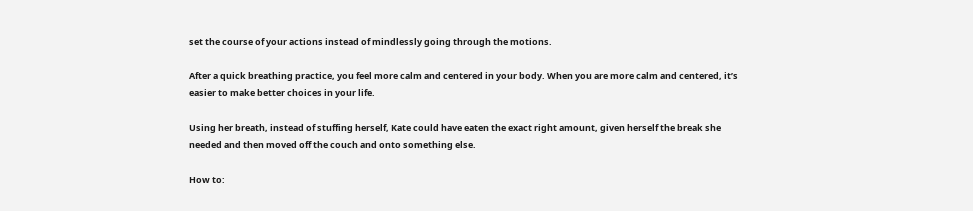set the course of your actions instead of mindlessly going through the motions.

After a quick breathing practice, you feel more calm and centered in your body. When you are more calm and centered, it’s easier to make better choices in your life.

Using her breath, instead of stuffing herself, Kate could have eaten the exact right amount, given herself the break she needed and then moved off the couch and onto something else.

How to: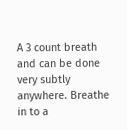A 3 count breath and can be done very subtly anywhere. Breathe in to a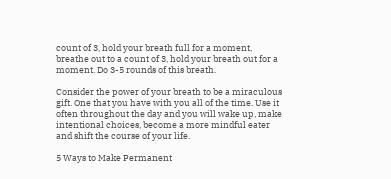count of 3, hold your breath full for a moment, breathe out to a count of 3, hold your breath out for a moment. Do 3-5 rounds of this breath.

Consider the power of your breath to be a miraculous gift. One that you have with you all of the time. Use it often throughout the day and you will wake up, make intentional choices, become a more mindful eater and shift the course of your life.

5 Ways to Make Permanent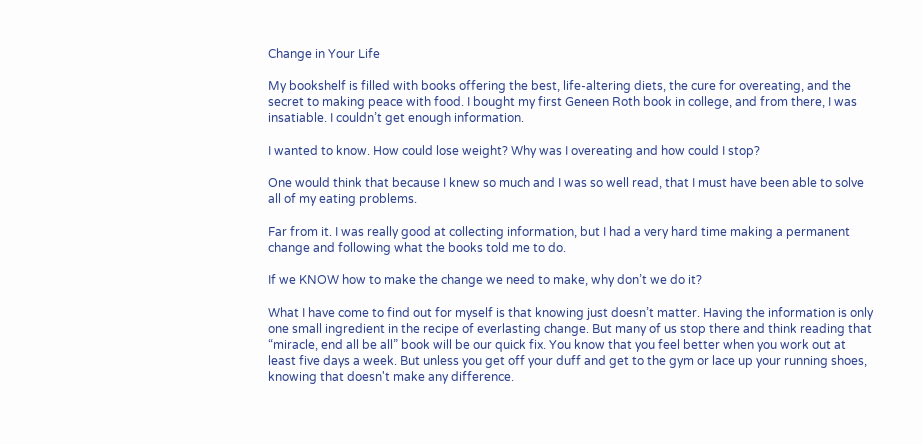Change in Your Life

My bookshelf is filled with books offering the best, life-altering diets, the cure for overeating, and the secret to making peace with food. I bought my first Geneen Roth book in college, and from there, I was insatiable. I couldn’t get enough information.

I wanted to know. How could lose weight? Why was I overeating and how could I stop?

One would think that because I knew so much and I was so well read, that I must have been able to solve all of my eating problems.

Far from it. I was really good at collecting information, but I had a very hard time making a permanent change and following what the books told me to do.

If we KNOW how to make the change we need to make, why don’t we do it?

What I have come to find out for myself is that knowing just doesn’t matter. Having the information is only one small ingredient in the recipe of everlasting change. But many of us stop there and think reading that “miracle, end all be all” book will be our quick fix. You know that you feel better when you work out at least five days a week. But unless you get off your duff and get to the gym or lace up your running shoes, knowing that doesn't make any difference.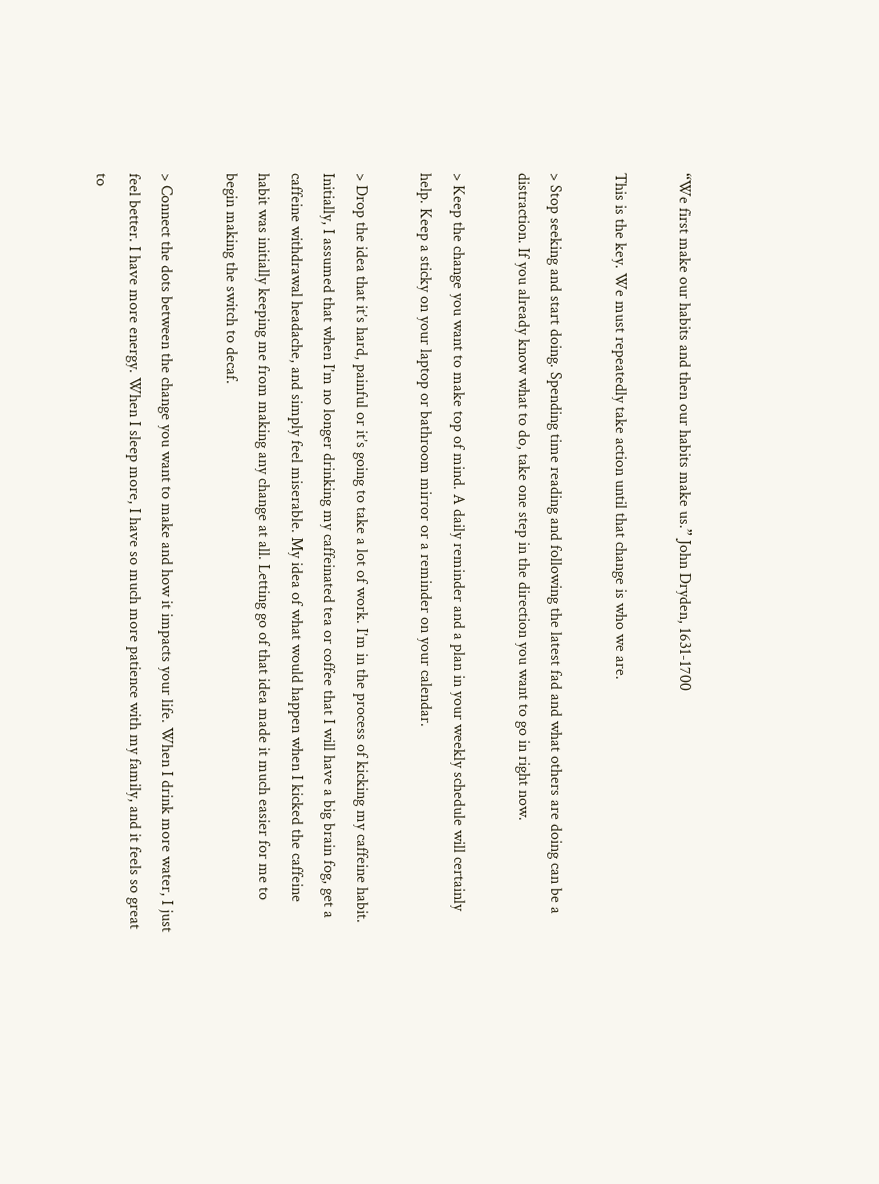“We first make our habits and then our habits make us.” John Dryden, 1631-1700

This is the key. We must repeatedly take action until that change is who we are.

> Stop seeking and start doing. Spending time reading and following the latest fad and what others are doing can be a distraction. If you already know what to do, take one step in the direction you want to go in right now.

> Keep the change you want to make top of mind. A daily reminder and a plan in your weekly schedule will certainly help. Keep a sticky on your laptop or bathroom mirror or a reminder on your calendar.

> Drop the idea that it’s hard, painful or it’s going to take a lot of work. I’m in the process of kicking my caffeine habit. Initially, I assumed that when I’m no longer drinking my caffeinated tea or coffee that I will have a big brain fog, get a caffeine withdrawal headache, and simply feel miserable. My idea of what would happen when I kicked the caffeine habit was initially keeping me from making any change at all. Letting go of that idea made it much easier for me to begin making the switch to decaf.

> Connect the dots between the change you want to make and how it impacts your life. When I drink more water, I just feel better. I have more energy. When I sleep more, I have so much more patience with my family, and it feels so great to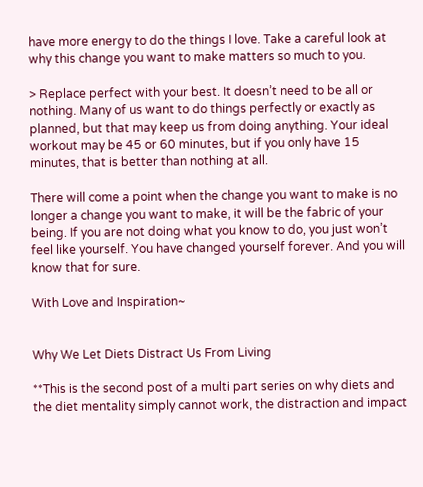have more energy to do the things I love. Take a careful look at why this change you want to make matters so much to you.

> Replace perfect with your best. It doesn’t need to be all or nothing. Many of us want to do things perfectly or exactly as planned, but that may keep us from doing anything. Your ideal workout may be 45 or 60 minutes, but if you only have 15 minutes, that is better than nothing at all.

There will come a point when the change you want to make is no longer a change you want to make, it will be the fabric of your being. If you are not doing what you know to do, you just won’t feel like yourself. You have changed yourself forever. And you will know that for sure.

With Love and Inspiration~


Why We Let Diets Distract Us From Living

**This is the second post of a multi part series on why diets and the diet mentality simply cannot work, the distraction and impact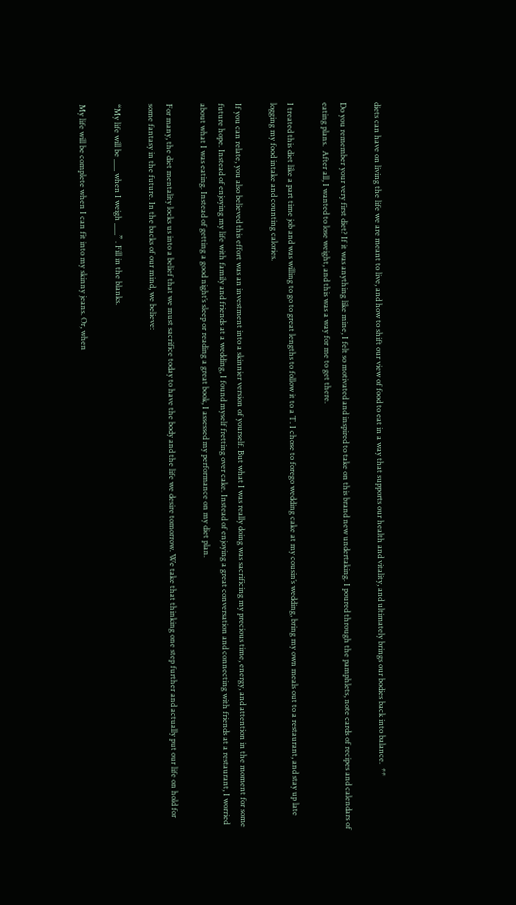diets can have on living the life we are meant to live, and how to shift our view of food to eat in a way that supports our health and vitality, and ultimately brings our bodies back into balance.  **

Do you remember your very first diet? If it was anything like mine, I felt so motivated and inspired to take on this brand new undertaking. I poured through the pamphlets, note cards of recipes and calendars of eating plans.  After all, I wanted to lose weight, and this was a way for me to get there.

I treated this diet like a part time job and was willing to go to great lengths to follow it to a T. I chose to forego wedding cake at my cousin’s wedding, bring my own meals out to a restaurant, and stay up late logging my food intake and counting calories.

If you can relate, you also believed this effort was an investment into a skinnier version of yourself. But what I was really doing was sacrificing my precious time, energy, and attention in the moment for some future hope. Instead of enjoying my life with family and friends at a wedding, I found myself fretting over cake. Instead of enjoying a great conversation and connecting with friends at a restaurant, I worried about what I was eating. Instead of getting a good night’s sleep or reading a great book, I assessed my performance on my diet plan.

For many, the diet mentality locks us into a belief that we must sacrifice today to have the body and the life we desire tomorrow. We take that thinking one step further and actually put our life on hold for some fantasy in the future. In the backs of our mind, we believe:

“My life will be ___ when I weigh ___” . Fill in the blanks.

My life will be complete when I can fit into my skinny jeans. Or, when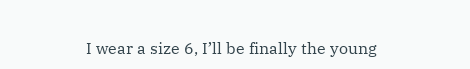I wear a size 6, I’ll be finally the young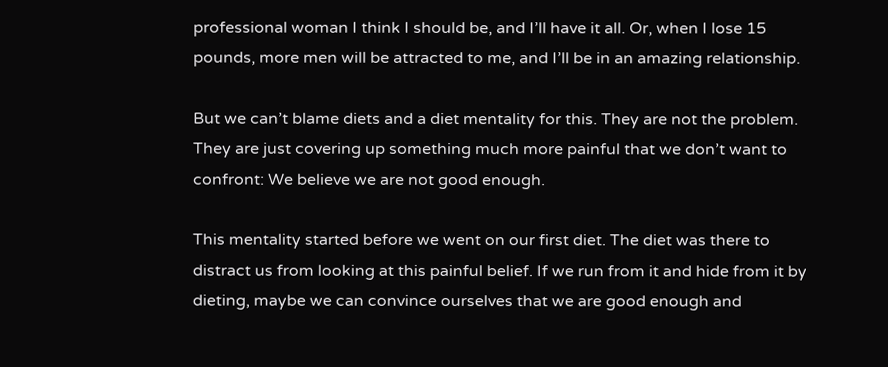professional woman I think I should be, and I’ll have it all. Or, when I lose 15 pounds, more men will be attracted to me, and I’ll be in an amazing relationship.

But we can’t blame diets and a diet mentality for this. They are not the problem. They are just covering up something much more painful that we don’t want to confront: We believe we are not good enough.

This mentality started before we went on our first diet. The diet was there to distract us from looking at this painful belief. If we run from it and hide from it by dieting, maybe we can convince ourselves that we are good enough and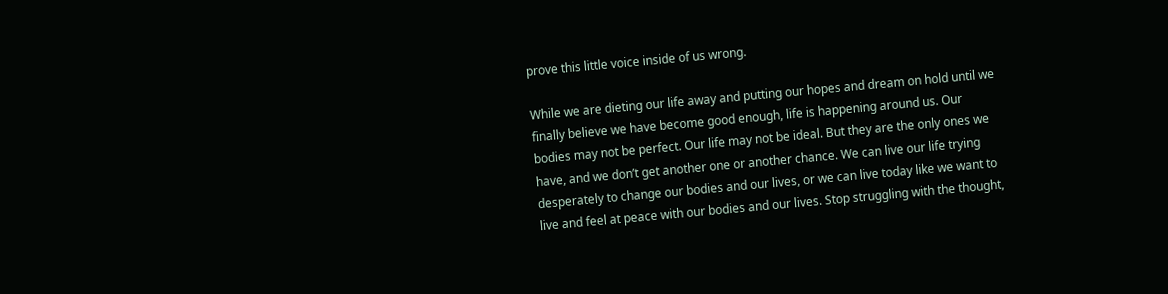prove this little voice inside of us wrong.

While we are dieting our life away and putting our hopes and dream on hold until we finally believe we have become good enough, life is happening around us. Our bodies may not be perfect. Our life may not be ideal. But they are the only ones we have, and we don’t get another one or another chance. We can live our life trying desperately to change our bodies and our lives, or we can live today like we want to live and feel at peace with our bodies and our lives. Stop struggling with the thought,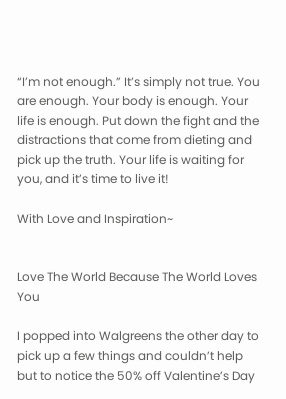“I’m not enough.” It’s simply not true. You are enough. Your body is enough. Your life is enough. Put down the fight and the distractions that come from dieting and pick up the truth. Your life is waiting for you, and it’s time to live it!

With Love and Inspiration~


Love The World Because The World Loves You

I popped into Walgreens the other day to pick up a few things and couldn’t help but to notice the 50% off Valentine’s Day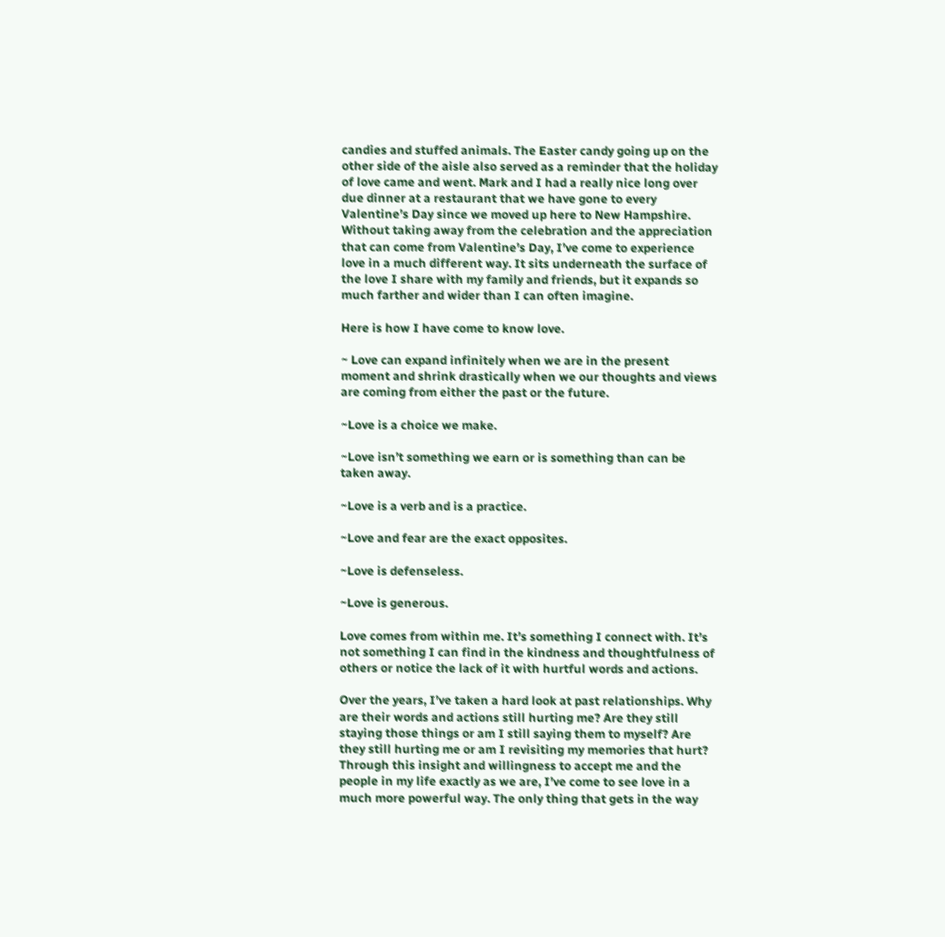candies and stuffed animals. The Easter candy going up on the other side of the aisle also served as a reminder that the holiday of love came and went. Mark and I had a really nice long over due dinner at a restaurant that we have gone to every Valentine’s Day since we moved up here to New Hampshire. Without taking away from the celebration and the appreciation that can come from Valentine’s Day, I’ve come to experience love in a much different way. It sits underneath the surface of the love I share with my family and friends, but it expands so much farther and wider than I can often imagine.

Here is how I have come to know love.

~ Love can expand infinitely when we are in the present moment and shrink drastically when we our thoughts and views are coming from either the past or the future.

~Love is a choice we make.

~Love isn’t something we earn or is something than can be taken away.

~Love is a verb and is a practice.

~Love and fear are the exact opposites.

~Love is defenseless.

~Love is generous.

Love comes from within me. It’s something I connect with. It’s not something I can find in the kindness and thoughtfulness of others or notice the lack of it with hurtful words and actions.

Over the years, I’ve taken a hard look at past relationships. Why are their words and actions still hurting me? Are they still staying those things or am I still saying them to myself? Are they still hurting me or am I revisiting my memories that hurt? Through this insight and willingness to accept me and the people in my life exactly as we are, I’ve come to see love in a much more powerful way. The only thing that gets in the way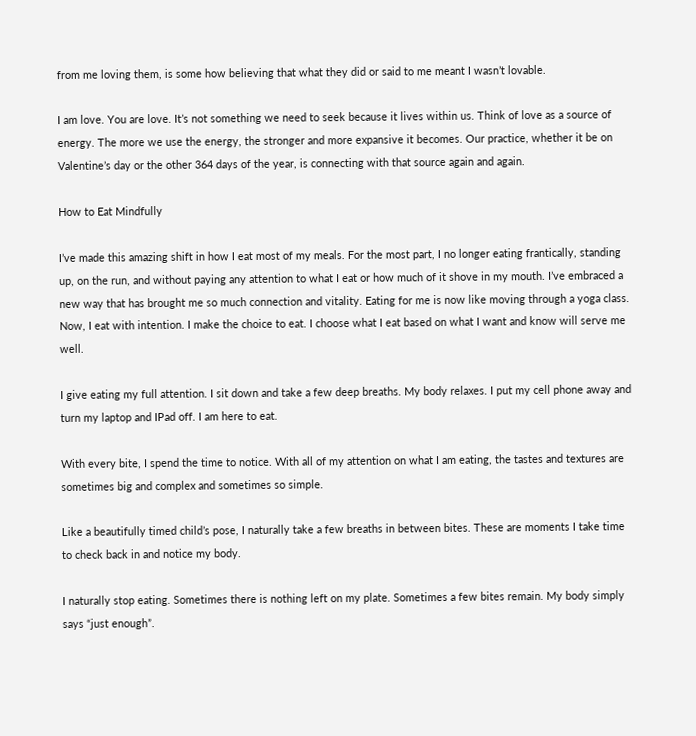from me loving them, is some how believing that what they did or said to me meant I wasn’t lovable.

I am love. You are love. It’s not something we need to seek because it lives within us. Think of love as a source of energy. The more we use the energy, the stronger and more expansive it becomes. Our practice, whether it be on Valentine’s day or the other 364 days of the year, is connecting with that source again and again.

How to Eat Mindfully

I’ve made this amazing shift in how I eat most of my meals. For the most part, I no longer eating frantically, standing up, on the run, and without paying any attention to what I eat or how much of it shove in my mouth. I’ve embraced a new way that has brought me so much connection and vitality. Eating for me is now like moving through a yoga class. Now, I eat with intention. I make the choice to eat. I choose what I eat based on what I want and know will serve me well.

I give eating my full attention. I sit down and take a few deep breaths. My body relaxes. I put my cell phone away and turn my laptop and IPad off. I am here to eat.

With every bite, I spend the time to notice. With all of my attention on what I am eating, the tastes and textures are sometimes big and complex and sometimes so simple.

Like a beautifully timed child’s pose, I naturally take a few breaths in between bites. These are moments I take time to check back in and notice my body.

I naturally stop eating. Sometimes there is nothing left on my plate. Sometimes a few bites remain. My body simply says “just enough”.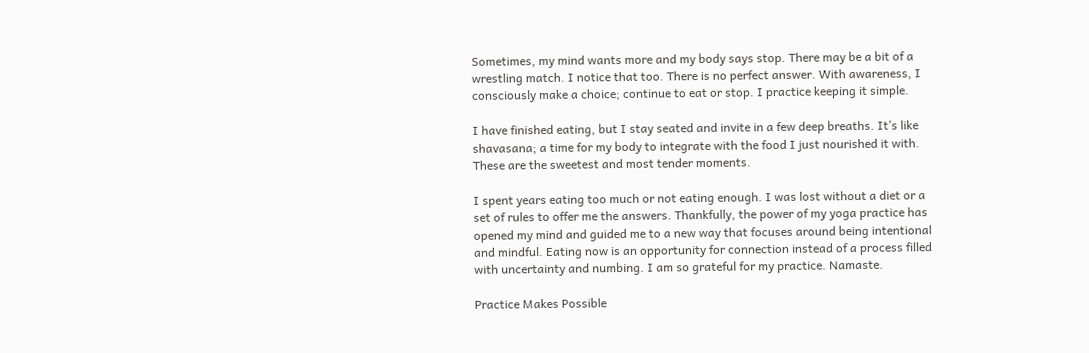Sometimes, my mind wants more and my body says stop. There may be a bit of a wrestling match. I notice that too. There is no perfect answer. With awareness, I consciously make a choice; continue to eat or stop. I practice keeping it simple.

I have finished eating, but I stay seated and invite in a few deep breaths. It’s like shavasana; a time for my body to integrate with the food I just nourished it with. These are the sweetest and most tender moments.

I spent years eating too much or not eating enough. I was lost without a diet or a set of rules to offer me the answers. Thankfully, the power of my yoga practice has opened my mind and guided me to a new way that focuses around being intentional and mindful. Eating now is an opportunity for connection instead of a process filled with uncertainty and numbing. I am so grateful for my practice. Namaste.

Practice Makes Possible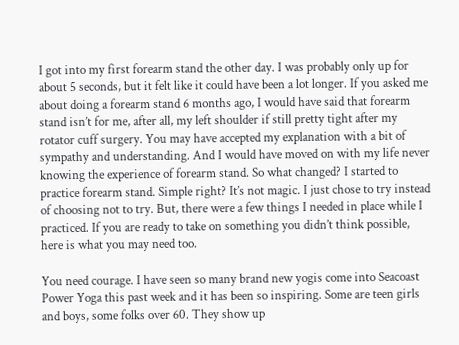I got into my first forearm stand the other day. I was probably only up for about 5 seconds, but it felt like it could have been a lot longer. If you asked me about doing a forearm stand 6 months ago, I would have said that forearm stand isn’t for me, after all, my left shoulder if still pretty tight after my rotator cuff surgery. You may have accepted my explanation with a bit of sympathy and understanding. And I would have moved on with my life never knowing the experience of forearm stand. So what changed? I started to practice forearm stand. Simple right? It’s not magic. I just chose to try instead of choosing not to try. But, there were a few things I needed in place while I practiced. If you are ready to take on something you didn’t think possible, here is what you may need too.

You need courage. I have seen so many brand new yogis come into Seacoast Power Yoga this past week and it has been so inspiring. Some are teen girls and boys, some folks over 60. They show up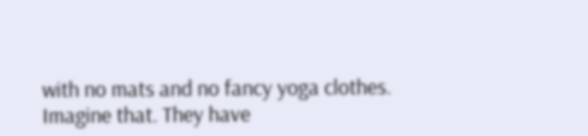with no mats and no fancy yoga clothes. Imagine that. They have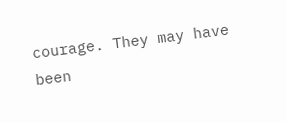courage. They may have been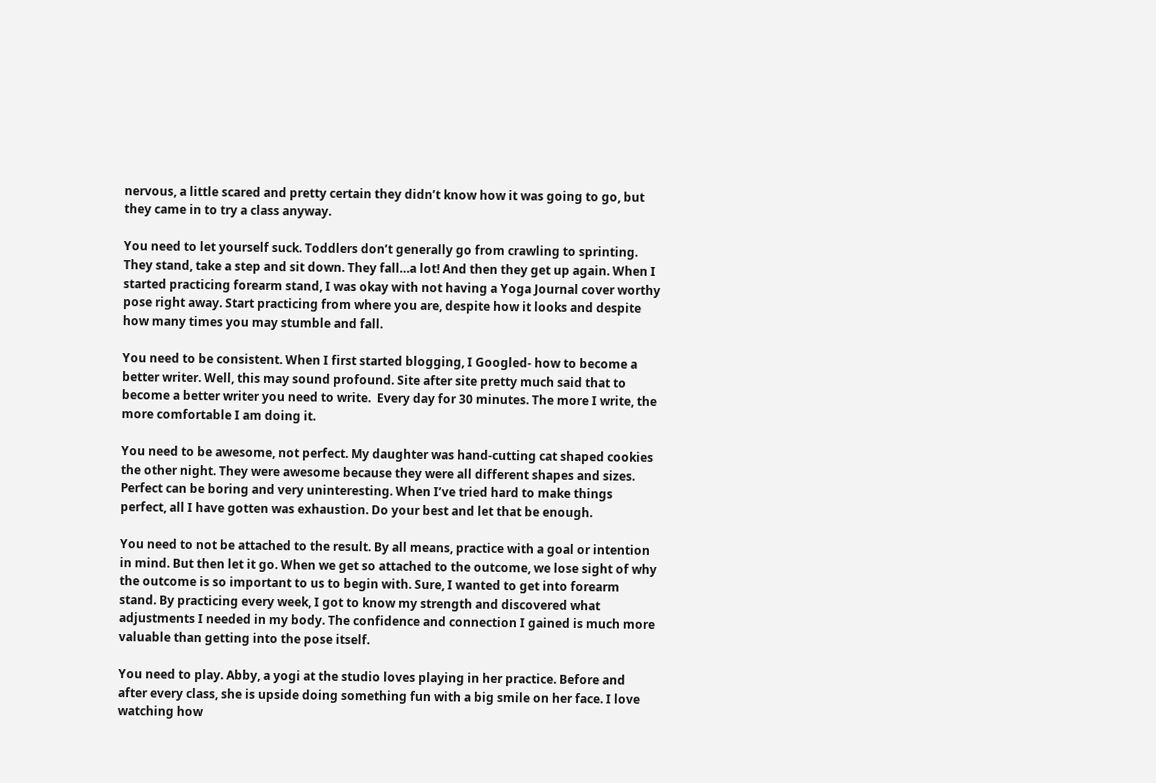nervous, a little scared and pretty certain they didn’t know how it was going to go, but they came in to try a class anyway.

You need to let yourself suck. Toddlers don’t generally go from crawling to sprinting. They stand, take a step and sit down. They fall…a lot! And then they get up again. When I started practicing forearm stand, I was okay with not having a Yoga Journal cover worthy pose right away. Start practicing from where you are, despite how it looks and despite how many times you may stumble and fall.

You need to be consistent. When I first started blogging, I Googled- how to become a better writer. Well, this may sound profound. Site after site pretty much said that to become a better writer you need to write.  Every day for 30 minutes. The more I write, the more comfortable I am doing it.

You need to be awesome, not perfect. My daughter was hand-cutting cat shaped cookies the other night. They were awesome because they were all different shapes and sizes. Perfect can be boring and very uninteresting. When I’ve tried hard to make things perfect, all I have gotten was exhaustion. Do your best and let that be enough.

You need to not be attached to the result. By all means, practice with a goal or intention in mind. But then let it go. When we get so attached to the outcome, we lose sight of why the outcome is so important to us to begin with. Sure, I wanted to get into forearm stand. By practicing every week, I got to know my strength and discovered what adjustments I needed in my body. The confidence and connection I gained is much more valuable than getting into the pose itself.

You need to play. Abby, a yogi at the studio loves playing in her practice. Before and after every class, she is upside doing something fun with a big smile on her face. I love watching how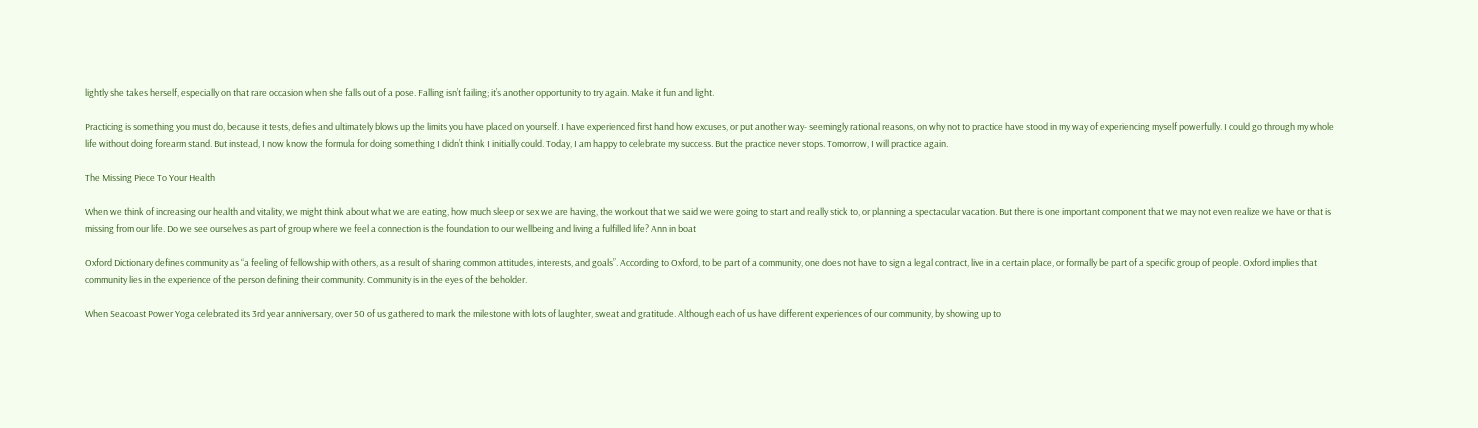lightly she takes herself, especially on that rare occasion when she falls out of a pose. Falling isn’t failing; it’s another opportunity to try again. Make it fun and light.

Practicing is something you must do, because it tests, defies and ultimately blows up the limits you have placed on yourself. I have experienced first hand how excuses, or put another way- seemingly rational reasons, on why not to practice have stood in my way of experiencing myself powerfully. I could go through my whole life without doing forearm stand. But instead, I now know the formula for doing something I didn’t think I initially could. Today, I am happy to celebrate my success. But the practice never stops. Tomorrow, I will practice again.

The Missing Piece To Your Health

When we think of increasing our health and vitality, we might think about what we are eating, how much sleep or sex we are having, the workout that we said we were going to start and really stick to, or planning a spectacular vacation. But there is one important component that we may not even realize we have or that is missing from our life. Do we see ourselves as part of group where we feel a connection is the foundation to our wellbeing and living a fulfilled life? Ann in boat

Oxford Dictionary defines community as “a feeling of fellowship with others, as a result of sharing common attitudes, interests, and goals”. According to Oxford, to be part of a community, one does not have to sign a legal contract, live in a certain place, or formally be part of a specific group of people. Oxford implies that community lies in the experience of the person defining their community. Community is in the eyes of the beholder.

When Seacoast Power Yoga celebrated its 3rd year anniversary, over 50 of us gathered to mark the milestone with lots of laughter, sweat and gratitude. Although each of us have different experiences of our community, by showing up to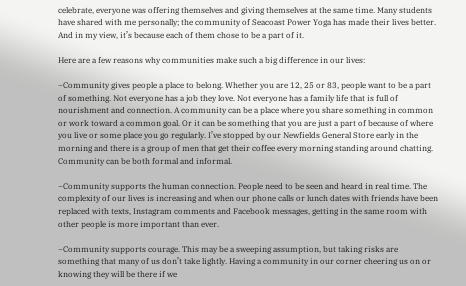celebrate, everyone was offering themselves and giving themselves at the same time. Many students have shared with me personally; the community of Seacoast Power Yoga has made their lives better. And in my view, it’s because each of them chose to be a part of it.

Here are a few reasons why communities make such a big difference in our lives:

~Community gives people a place to belong. Whether you are 12, 25 or 83, people want to be a part of something. Not everyone has a job they love. Not everyone has a family life that is full of nourishment and connection. A community can be a place where you share something in common or work toward a common goal. Or it can be something that you are just a part of because of where you live or some place you go regularly. I’ve stopped by our Newfields General Store early in the morning and there is a group of men that get their coffee every morning standing around chatting. Community can be both formal and informal.

~Community supports the human connection. People need to be seen and heard in real time. The complexity of our lives is increasing and when our phone calls or lunch dates with friends have been replaced with texts, Instagram comments and Facebook messages, getting in the same room with other people is more important than ever.

~Community supports courage. This may be a sweeping assumption, but taking risks are something that many of us don’t take lightly. Having a community in our corner cheering us on or knowing they will be there if we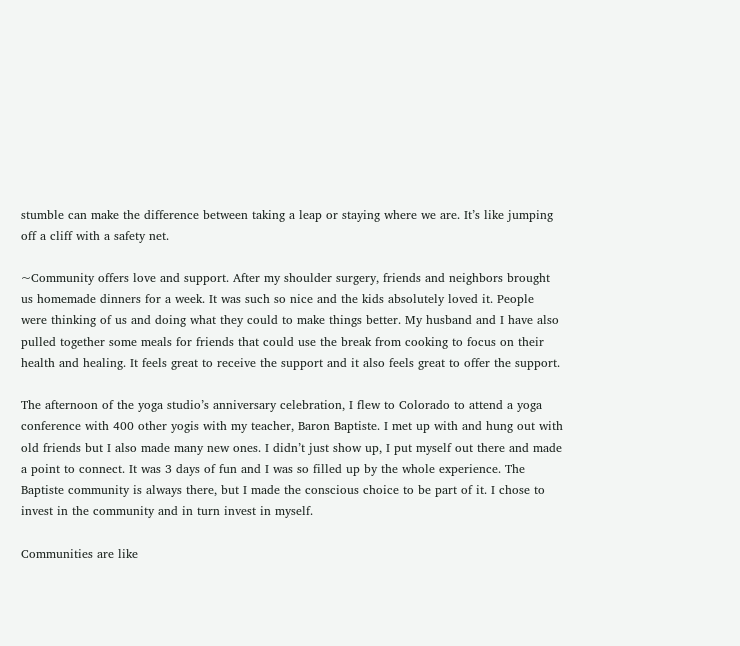stumble can make the difference between taking a leap or staying where we are. It’s like jumping off a cliff with a safety net.

~Community offers love and support. After my shoulder surgery, friends and neighbors brought us homemade dinners for a week. It was such so nice and the kids absolutely loved it. People were thinking of us and doing what they could to make things better. My husband and I have also pulled together some meals for friends that could use the break from cooking to focus on their health and healing. It feels great to receive the support and it also feels great to offer the support.

The afternoon of the yoga studio’s anniversary celebration, I flew to Colorado to attend a yoga conference with 400 other yogis with my teacher, Baron Baptiste. I met up with and hung out with old friends but I also made many new ones. I didn’t just show up, I put myself out there and made a point to connect. It was 3 days of fun and I was so filled up by the whole experience. The Baptiste community is always there, but I made the conscious choice to be part of it. I chose to invest in the community and in turn invest in myself.

Communities are like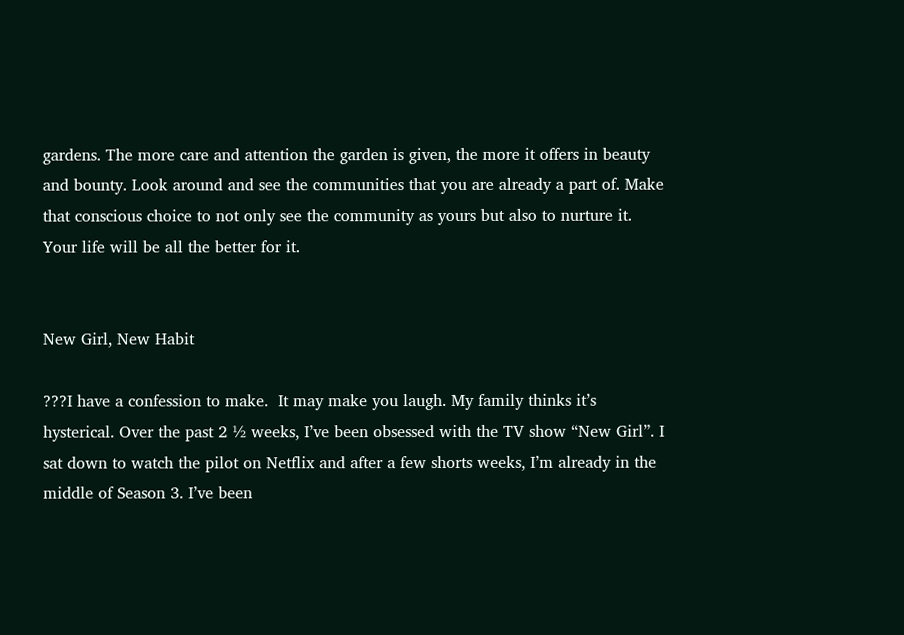gardens. The more care and attention the garden is given, the more it offers in beauty and bounty. Look around and see the communities that you are already a part of. Make that conscious choice to not only see the community as yours but also to nurture it. Your life will be all the better for it.


New Girl, New Habit

???I have a confession to make.  It may make you laugh. My family thinks it’s hysterical. Over the past 2 ½ weeks, I’ve been obsessed with the TV show “New Girl”. I sat down to watch the pilot on Netflix and after a few shorts weeks, I’m already in the middle of Season 3. I’ve been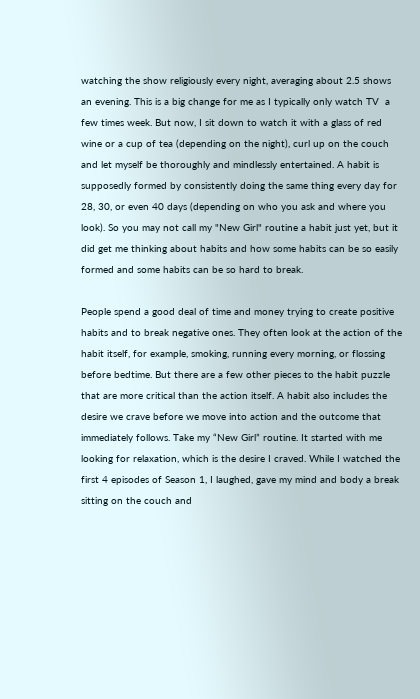watching the show religiously every night, averaging about 2.5 shows an evening. This is a big change for me as I typically only watch TV  a few times week. But now, I sit down to watch it with a glass of red wine or a cup of tea (depending on the night), curl up on the couch and let myself be thoroughly and mindlessly entertained. A habit is supposedly formed by consistently doing the same thing every day for 28, 30, or even 40 days (depending on who you ask and where you look). So you may not call my "New Girl" routine a habit just yet, but it did get me thinking about habits and how some habits can be so easily formed and some habits can be so hard to break.

People spend a good deal of time and money trying to create positive habits and to break negative ones. They often look at the action of the habit itself, for example, smoking, running every morning, or flossing before bedtime. But there are a few other pieces to the habit puzzle that are more critical than the action itself. A habit also includes the desire we crave before we move into action and the outcome that immediately follows. Take my “New Girl” routine. It started with me looking for relaxation, which is the desire I craved. While I watched the first 4 episodes of Season 1, I laughed, gave my mind and body a break sitting on the couch and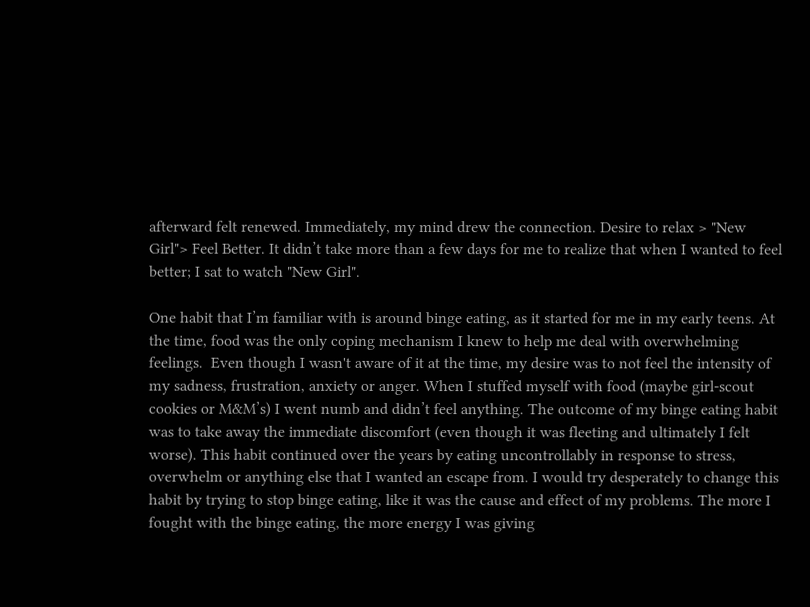afterward felt renewed. Immediately, my mind drew the connection. Desire to relax > "New Girl"> Feel Better. It didn’t take more than a few days for me to realize that when I wanted to feel better; I sat to watch "New Girl".

One habit that I’m familiar with is around binge eating, as it started for me in my early teens. At the time, food was the only coping mechanism I knew to help me deal with overwhelming feelings.  Even though I wasn't aware of it at the time, my desire was to not feel the intensity of my sadness, frustration, anxiety or anger. When I stuffed myself with food (maybe girl-scout cookies or M&M’s) I went numb and didn’t feel anything. The outcome of my binge eating habit was to take away the immediate discomfort (even though it was fleeting and ultimately I felt worse). This habit continued over the years by eating uncontrollably in response to stress, overwhelm or anything else that I wanted an escape from. I would try desperately to change this habit by trying to stop binge eating, like it was the cause and effect of my problems. The more I fought with the binge eating, the more energy I was giving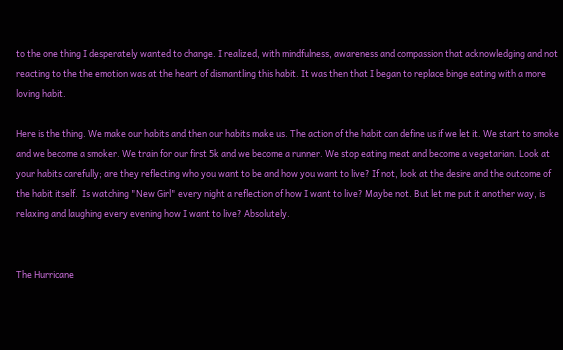to the one thing I desperately wanted to change. I realized, with mindfulness, awareness and compassion that acknowledging and not reacting to the the emotion was at the heart of dismantling this habit. It was then that I began to replace binge eating with a more loving habit.

Here is the thing. We make our habits and then our habits make us. The action of the habit can define us if we let it. We start to smoke and we become a smoker. We train for our first 5k and we become a runner. We stop eating meat and become a vegetarian. Look at your habits carefully; are they reflecting who you want to be and how you want to live? If not, look at the desire and the outcome of the habit itself.  Is watching "New Girl" every night a reflection of how I want to live? Maybe not. But let me put it another way, is relaxing and laughing every evening how I want to live? Absolutely.


The Hurricane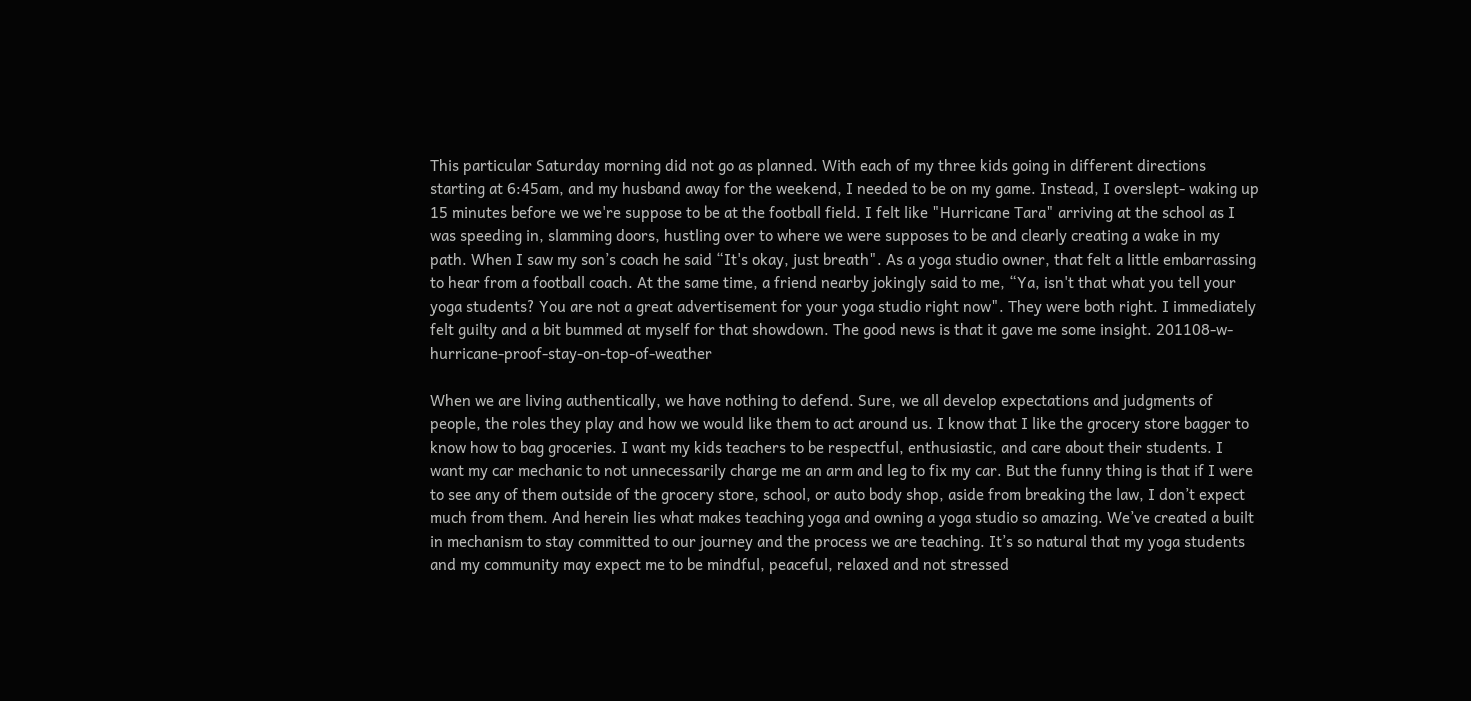This particular Saturday morning did not go as planned. With each of my three kids going in different directions starting at 6:45am, and my husband away for the weekend, I needed to be on my game. Instead, I overslept- waking up 15 minutes before we we're suppose to be at the football field. I felt like "Hurricane Tara" arriving at the school as I was speeding in, slamming doors, hustling over to where we were supposes to be and clearly creating a wake in my path. When I saw my son’s coach he said “It's okay, just breath". As a yoga studio owner, that felt a little embarrassing to hear from a football coach. At the same time, a friend nearby jokingly said to me, “Ya, isn't that what you tell your yoga students? You are not a great advertisement for your yoga studio right now". They were both right. I immediately felt guilty and a bit bummed at myself for that showdown. The good news is that it gave me some insight. 201108-w-hurricane-proof-stay-on-top-of-weather

When we are living authentically, we have nothing to defend. Sure, we all develop expectations and judgments of people, the roles they play and how we would like them to act around us. I know that I like the grocery store bagger to know how to bag groceries. I want my kids teachers to be respectful, enthusiastic, and care about their students. I want my car mechanic to not unnecessarily charge me an arm and leg to fix my car. But the funny thing is that if I were to see any of them outside of the grocery store, school, or auto body shop, aside from breaking the law, I don’t expect much from them. And herein lies what makes teaching yoga and owning a yoga studio so amazing. We’ve created a built in mechanism to stay committed to our journey and the process we are teaching. It’s so natural that my yoga students and my community may expect me to be mindful, peaceful, relaxed and not stressed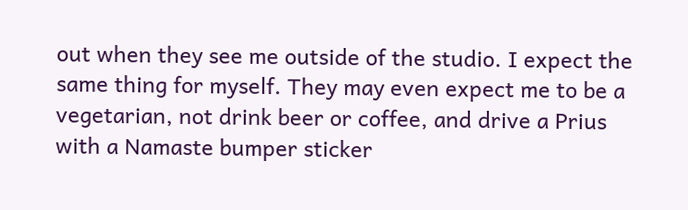out when they see me outside of the studio. I expect the same thing for myself. They may even expect me to be a vegetarian, not drink beer or coffee, and drive a Prius with a Namaste bumper sticker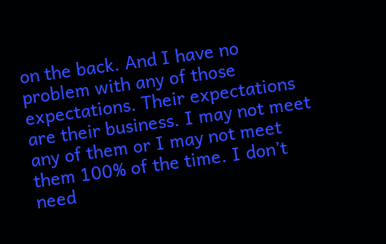on the back. And I have no problem with any of those expectations. Their expectations are their business. I may not meet any of them or I may not meet them 100% of the time. I don’t need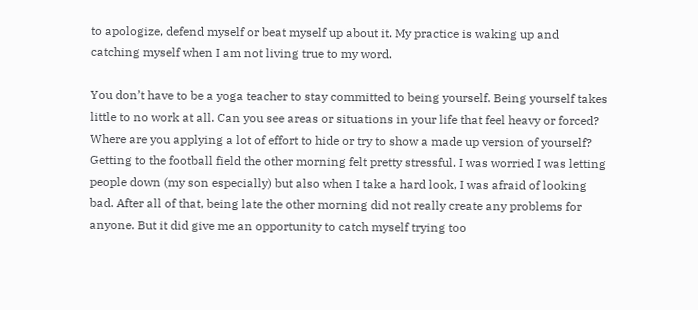to apologize, defend myself or beat myself up about it. My practice is waking up and catching myself when I am not living true to my word.

You don’t have to be a yoga teacher to stay committed to being yourself. Being yourself takes little to no work at all. Can you see areas or situations in your life that feel heavy or forced? Where are you applying a lot of effort to hide or try to show a made up version of yourself? Getting to the football field the other morning felt pretty stressful. I was worried I was letting people down (my son especially) but also when I take a hard look, I was afraid of looking bad. After all of that, being late the other morning did not really create any problems for anyone. But it did give me an opportunity to catch myself trying too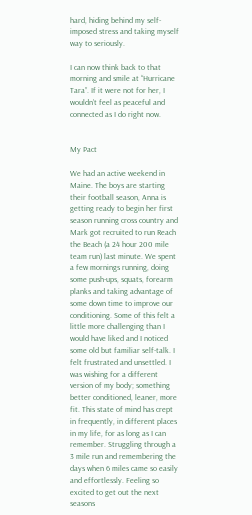hard, hiding behind my self-imposed stress and taking myself way to seriously.

I can now think back to that morning and smile at “Hurricane Tara”. If it were not for her, I wouldn’t feel as peaceful and connected as I do right now.


My Pact

We had an active weekend in Maine. The boys are starting their football season, Anna is getting ready to begin her first season running cross country and Mark got recruited to run Reach the Beach (a 24 hour 200 mile team run) last minute. We spent a few mornings running, doing some push-ups, squats, forearm planks and taking advantage of some down time to improve our conditioning. Some of this felt a little more challenging than I would have liked and I noticed some old but familiar self-talk. I felt frustrated and unsettled. I was wishing for a different version of my body; something better conditioned, leaner, more fit. This state of mind has crept in frequently, in different places in my life, for as long as I can remember. Struggling through a 3 mile run and remembering the days when 6 miles came so easily and effortlessly. Feeling so excited to get out the next seasons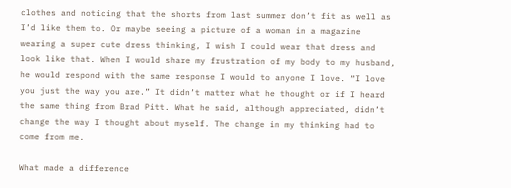clothes and noticing that the shorts from last summer don’t fit as well as I’d like them to. Or maybe seeing a picture of a woman in a magazine wearing a super cute dress thinking, I wish I could wear that dress and look like that. When I would share my frustration of my body to my husband, he would respond with the same response I would to anyone I love. “I love you just the way you are.” It didn’t matter what he thought or if I heard the same thing from Brad Pitt. What he said, although appreciated, didn’t change the way I thought about myself. The change in my thinking had to come from me.

What made a difference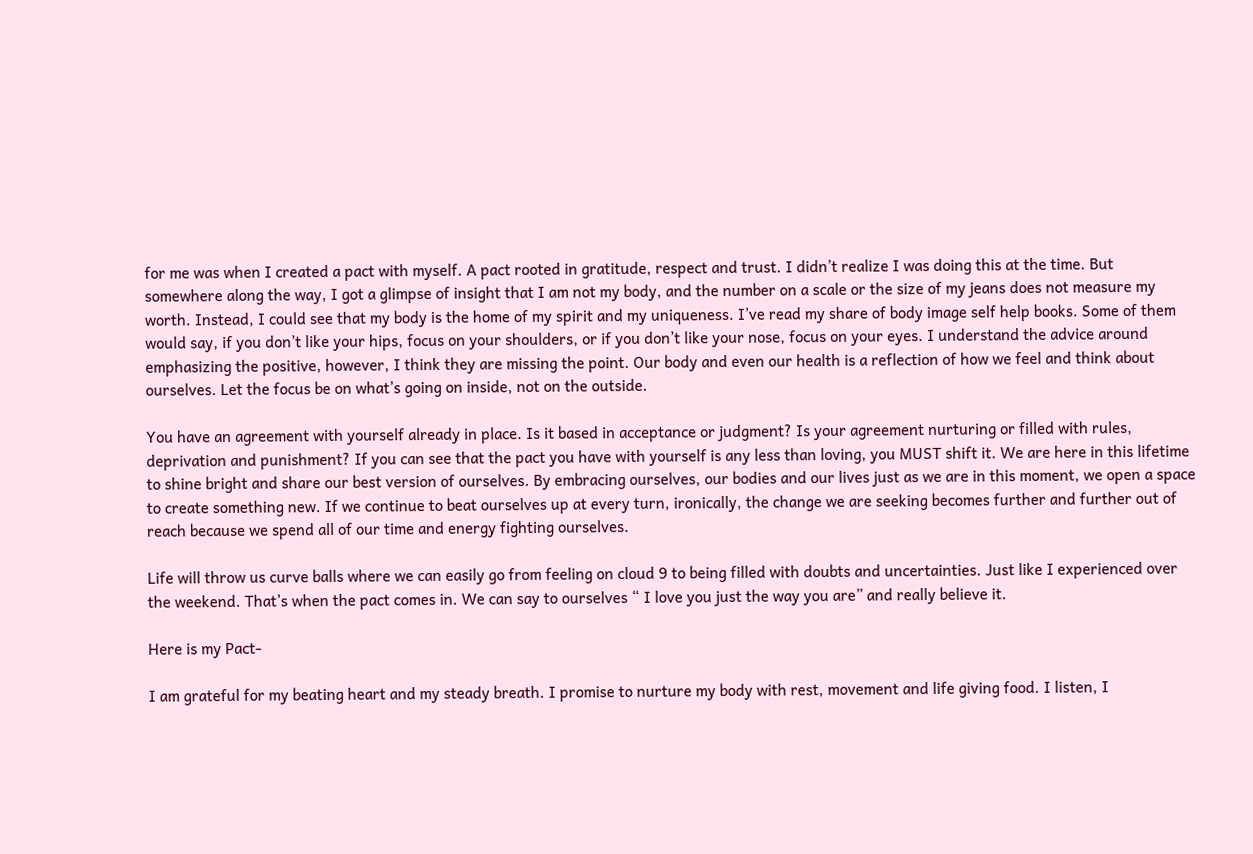for me was when I created a pact with myself. A pact rooted in gratitude, respect and trust. I didn’t realize I was doing this at the time. But somewhere along the way, I got a glimpse of insight that I am not my body, and the number on a scale or the size of my jeans does not measure my worth. Instead, I could see that my body is the home of my spirit and my uniqueness. I’ve read my share of body image self help books. Some of them would say, if you don’t like your hips, focus on your shoulders, or if you don’t like your nose, focus on your eyes. I understand the advice around emphasizing the positive, however, I think they are missing the point. Our body and even our health is a reflection of how we feel and think about ourselves. Let the focus be on what’s going on inside, not on the outside.

You have an agreement with yourself already in place. Is it based in acceptance or judgment? Is your agreement nurturing or filled with rules, deprivation and punishment? If you can see that the pact you have with yourself is any less than loving, you MUST shift it. We are here in this lifetime to shine bright and share our best version of ourselves. By embracing ourselves, our bodies and our lives just as we are in this moment, we open a space to create something new. If we continue to beat ourselves up at every turn, ironically, the change we are seeking becomes further and further out of reach because we spend all of our time and energy fighting ourselves.

Life will throw us curve balls where we can easily go from feeling on cloud 9 to being filled with doubts and uncertainties. Just like I experienced over the weekend. That’s when the pact comes in. We can say to ourselves “ I love you just the way you are” and really believe it.

Here is my Pact-

I am grateful for my beating heart and my steady breath. I promise to nurture my body with rest, movement and life giving food. I listen, I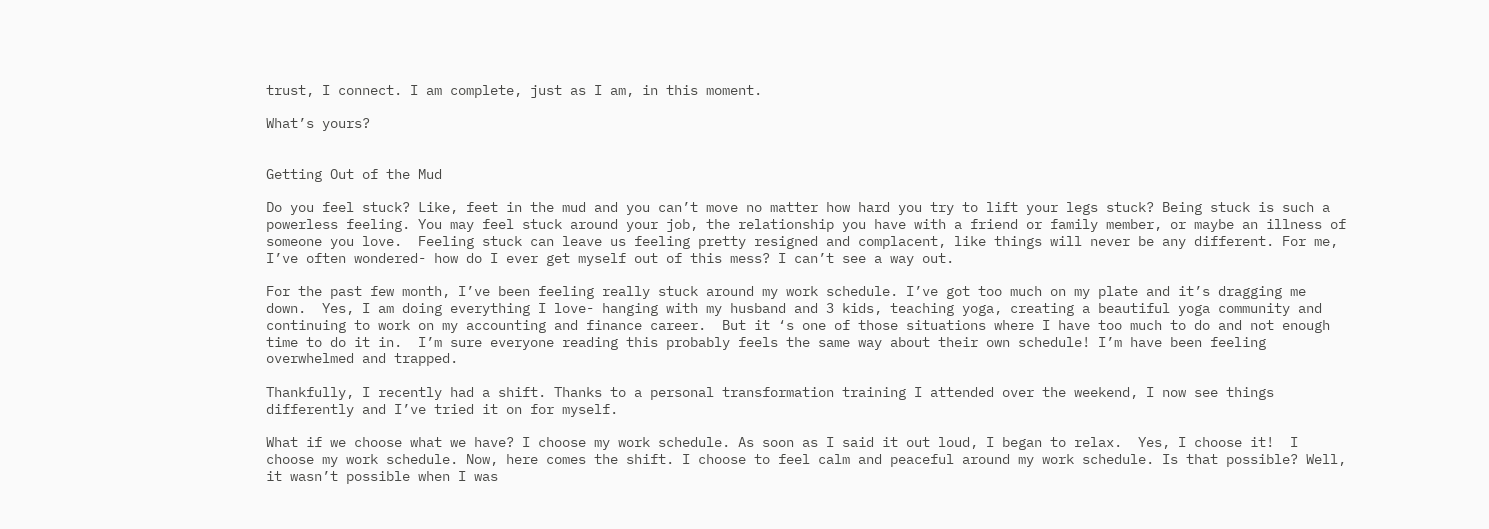trust, I connect. I am complete, just as I am, in this moment.

What’s yours?


Getting Out of the Mud

Do you feel stuck? Like, feet in the mud and you can’t move no matter how hard you try to lift your legs stuck? Being stuck is such a powerless feeling. You may feel stuck around your job, the relationship you have with a friend or family member, or maybe an illness of someone you love.  Feeling stuck can leave us feeling pretty resigned and complacent, like things will never be any different. For me, I’ve often wondered- how do I ever get myself out of this mess? I can’t see a way out.

For the past few month, I’ve been feeling really stuck around my work schedule. I’ve got too much on my plate and it’s dragging me down.  Yes, I am doing everything I love- hanging with my husband and 3 kids, teaching yoga, creating a beautiful yoga community and continuing to work on my accounting and finance career.  But it ‘s one of those situations where I have too much to do and not enough time to do it in.  I’m sure everyone reading this probably feels the same way about their own schedule! I’m have been feeling overwhelmed and trapped.

Thankfully, I recently had a shift. Thanks to a personal transformation training I attended over the weekend, I now see things differently and I’ve tried it on for myself.

What if we choose what we have? I choose my work schedule. As soon as I said it out loud, I began to relax.  Yes, I choose it!  I choose my work schedule. Now, here comes the shift. I choose to feel calm and peaceful around my work schedule. Is that possible? Well, it wasn’t possible when I was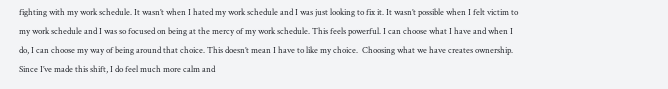fighting with my work schedule. It wasn’t when I hated my work schedule and I was just looking to fix it. It wasn’t possible when I felt victim to my work schedule and I was so focused on being at the mercy of my work schedule. This feels powerful. I can choose what I have and when I do, I can choose my way of being around that choice. This doesn’t mean I have to like my choice.  Choosing what we have creates ownership.  Since I’ve made this shift, I do feel much more calm and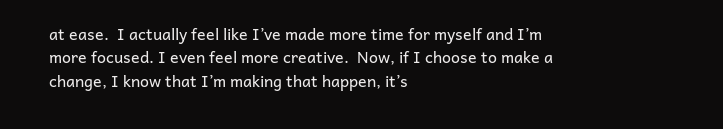at ease.  I actually feel like I’ve made more time for myself and I’m more focused. I even feel more creative.  Now, if I choose to make a change, I know that I’m making that happen, it’s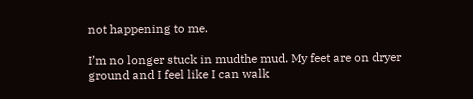not happening to me.

I’m no longer stuck in mudthe mud. My feet are on dryer ground and I feel like I can walk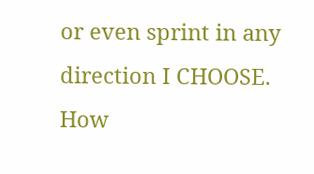or even sprint in any direction I CHOOSE.  How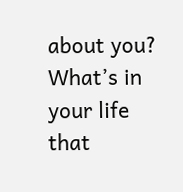about you? What’s in your life that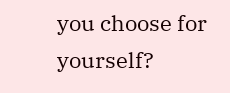you choose for yourself?